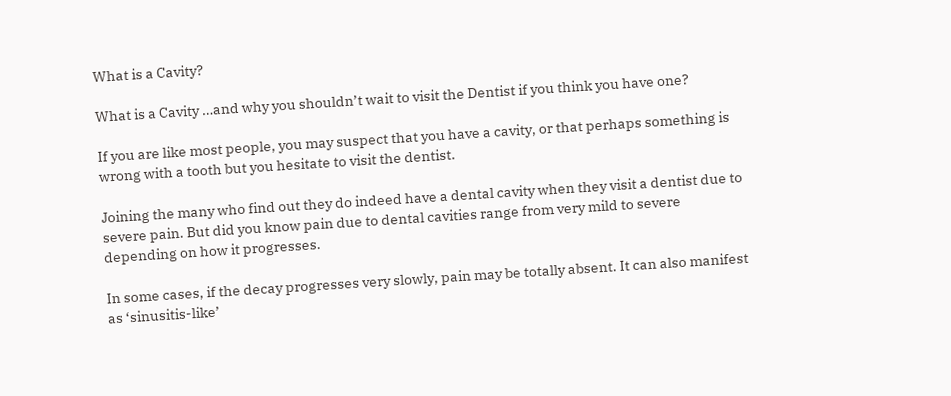What is a Cavity?

What is a Cavity …and why you shouldn’t wait to visit the Dentist if you think you have one?

If you are like most people, you may suspect that you have a cavity, or that perhaps something is wrong with a tooth but you hesitate to visit the dentist.

Joining the many who find out they do indeed have a dental cavity when they visit a dentist due to severe pain. But did you know pain due to dental cavities range from very mild to severe depending on how it progresses.

In some cases, if the decay progresses very slowly, pain may be totally absent. It can also manifest as ‘sinusitis-like’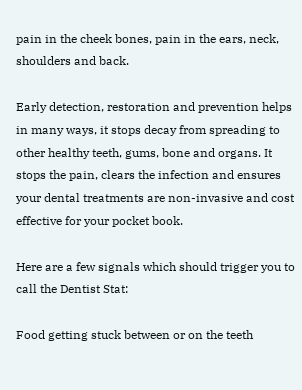pain in the cheek bones, pain in the ears, neck, shoulders and back.

Early detection, restoration and prevention helps in many ways, it stops decay from spreading to other healthy teeth, gums, bone and organs. It stops the pain, clears the infection and ensures your dental treatments are non-invasive and cost effective for your pocket book.

Here are a few signals which should trigger you to call the Dentist Stat:

Food getting stuck between or on the teeth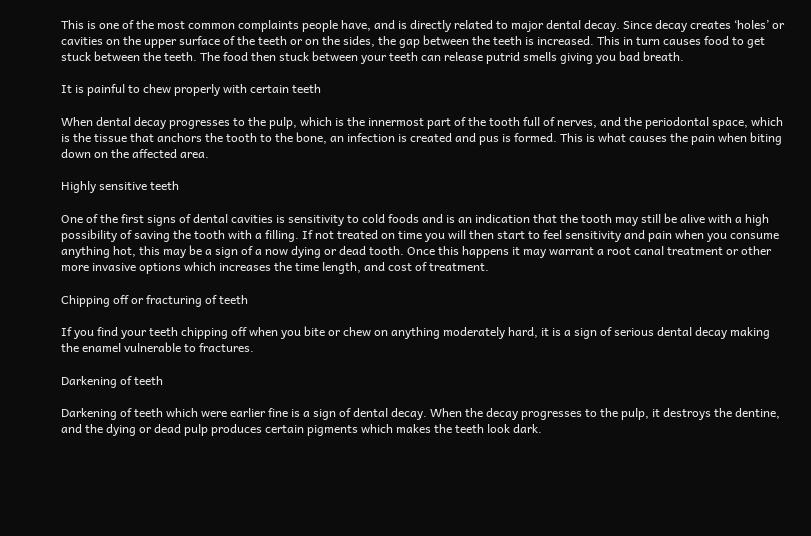This is one of the most common complaints people have, and is directly related to major dental decay. Since decay creates ‘holes’ or cavities on the upper surface of the teeth or on the sides, the gap between the teeth is increased. This in turn causes food to get stuck between the teeth. The food then stuck between your teeth can release putrid smells giving you bad breath.

It is painful to chew properly with certain teeth

When dental decay progresses to the pulp, which is the innermost part of the tooth full of nerves, and the periodontal space, which is the tissue that anchors the tooth to the bone, an infection is created and pus is formed. This is what causes the pain when biting down on the affected area.

Highly sensitive teeth

One of the first signs of dental cavities is sensitivity to cold foods and is an indication that the tooth may still be alive with a high possibility of saving the tooth with a filling. If not treated on time you will then start to feel sensitivity and pain when you consume anything hot, this may be a sign of a now dying or dead tooth. Once this happens it may warrant a root canal treatment or other more invasive options which increases the time length, and cost of treatment.

Chipping off or fracturing of teeth

If you find your teeth chipping off when you bite or chew on anything moderately hard, it is a sign of serious dental decay making the enamel vulnerable to fractures.

Darkening of teeth

Darkening of teeth which were earlier fine is a sign of dental decay. When the decay progresses to the pulp, it destroys the dentine, and the dying or dead pulp produces certain pigments which makes the teeth look dark.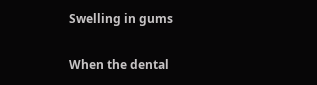Swelling in gums

When the dental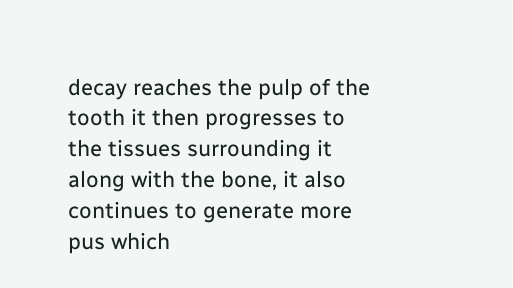decay reaches the pulp of the tooth it then progresses to the tissues surrounding it along with the bone, it also continues to generate more pus which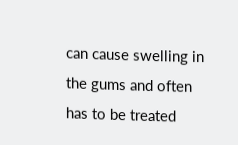can cause swelling in the gums and often has to be treated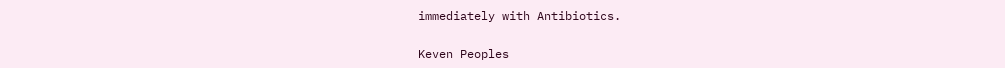immediately with Antibiotics.

Keven Peoples